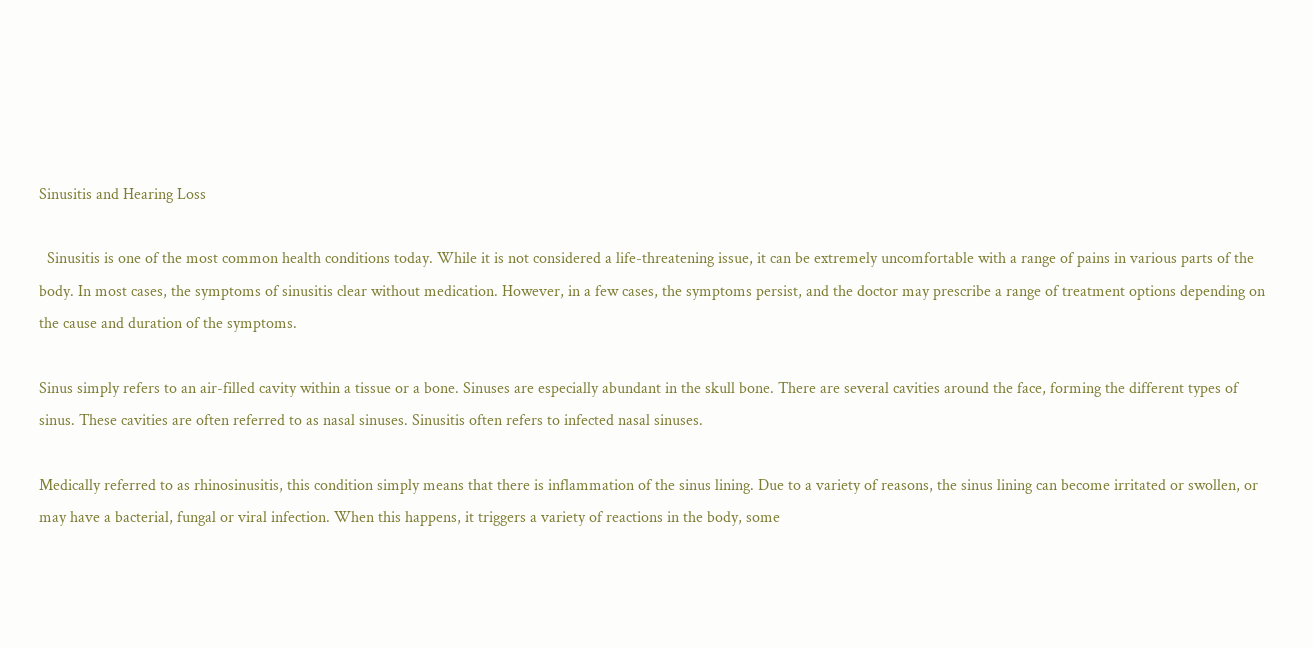Sinusitis and Hearing Loss

  Sinusitis is one of the most common health conditions today. While it is not considered a life-threatening issue, it can be extremely uncomfortable with a range of pains in various parts of the body. In most cases, the symptoms of sinusitis clear without medication. However, in a few cases, the symptoms persist, and the doctor may prescribe a range of treatment options depending on the cause and duration of the symptoms.

Sinus simply refers to an air-filled cavity within a tissue or a bone. Sinuses are especially abundant in the skull bone. There are several cavities around the face, forming the different types of sinus. These cavities are often referred to as nasal sinuses. Sinusitis often refers to infected nasal sinuses.

Medically referred to as rhinosinusitis, this condition simply means that there is inflammation of the sinus lining. Due to a variety of reasons, the sinus lining can become irritated or swollen, or may have a bacterial, fungal or viral infection. When this happens, it triggers a variety of reactions in the body, some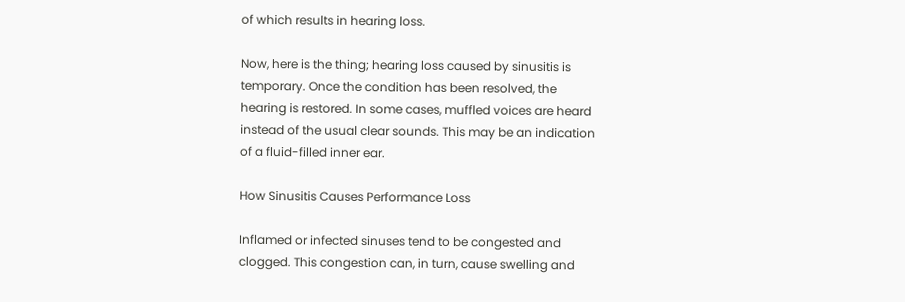of which results in hearing loss.

Now, here is the thing; hearing loss caused by sinusitis is temporary. Once the condition has been resolved, the hearing is restored. In some cases, muffled voices are heard instead of the usual clear sounds. This may be an indication of a fluid-filled inner ear.

How Sinusitis Causes Performance Loss

Inflamed or infected sinuses tend to be congested and clogged. This congestion can, in turn, cause swelling and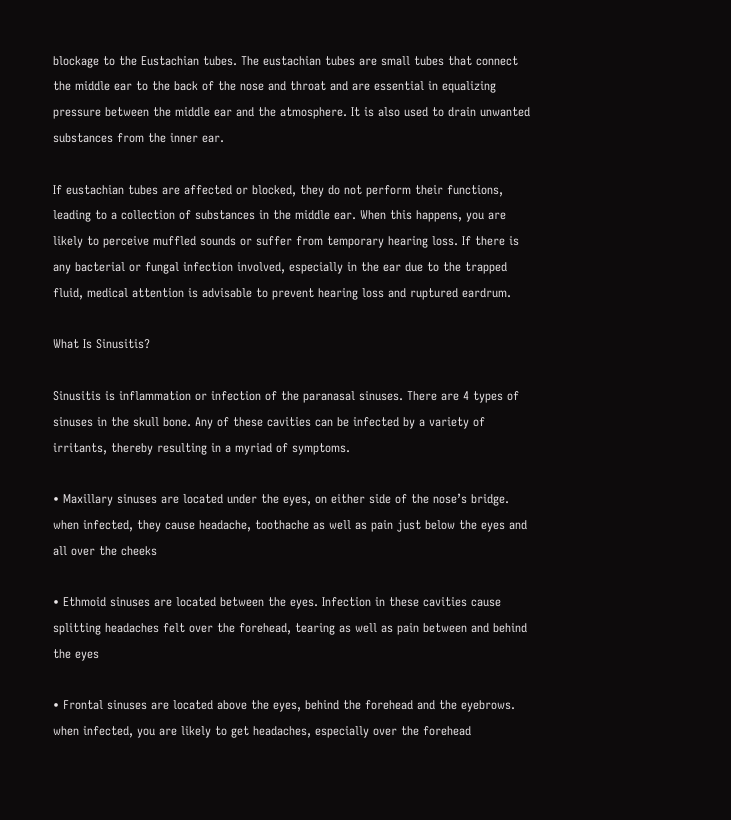blockage to the Eustachian tubes. The eustachian tubes are small tubes that connect the middle ear to the back of the nose and throat and are essential in equalizing pressure between the middle ear and the atmosphere. It is also used to drain unwanted substances from the inner ear.

If eustachian tubes are affected or blocked, they do not perform their functions, leading to a collection of substances in the middle ear. When this happens, you are likely to perceive muffled sounds or suffer from temporary hearing loss. If there is any bacterial or fungal infection involved, especially in the ear due to the trapped fluid, medical attention is advisable to prevent hearing loss and ruptured eardrum.

What Is Sinusitis?

Sinusitis is inflammation or infection of the paranasal sinuses. There are 4 types of sinuses in the skull bone. Any of these cavities can be infected by a variety of irritants, thereby resulting in a myriad of symptoms.

• Maxillary sinuses are located under the eyes, on either side of the nose’s bridge. when infected, they cause headache, toothache as well as pain just below the eyes and all over the cheeks

• Ethmoid sinuses are located between the eyes. Infection in these cavities cause splitting headaches felt over the forehead, tearing as well as pain between and behind the eyes

• Frontal sinuses are located above the eyes, behind the forehead and the eyebrows. when infected, you are likely to get headaches, especially over the forehead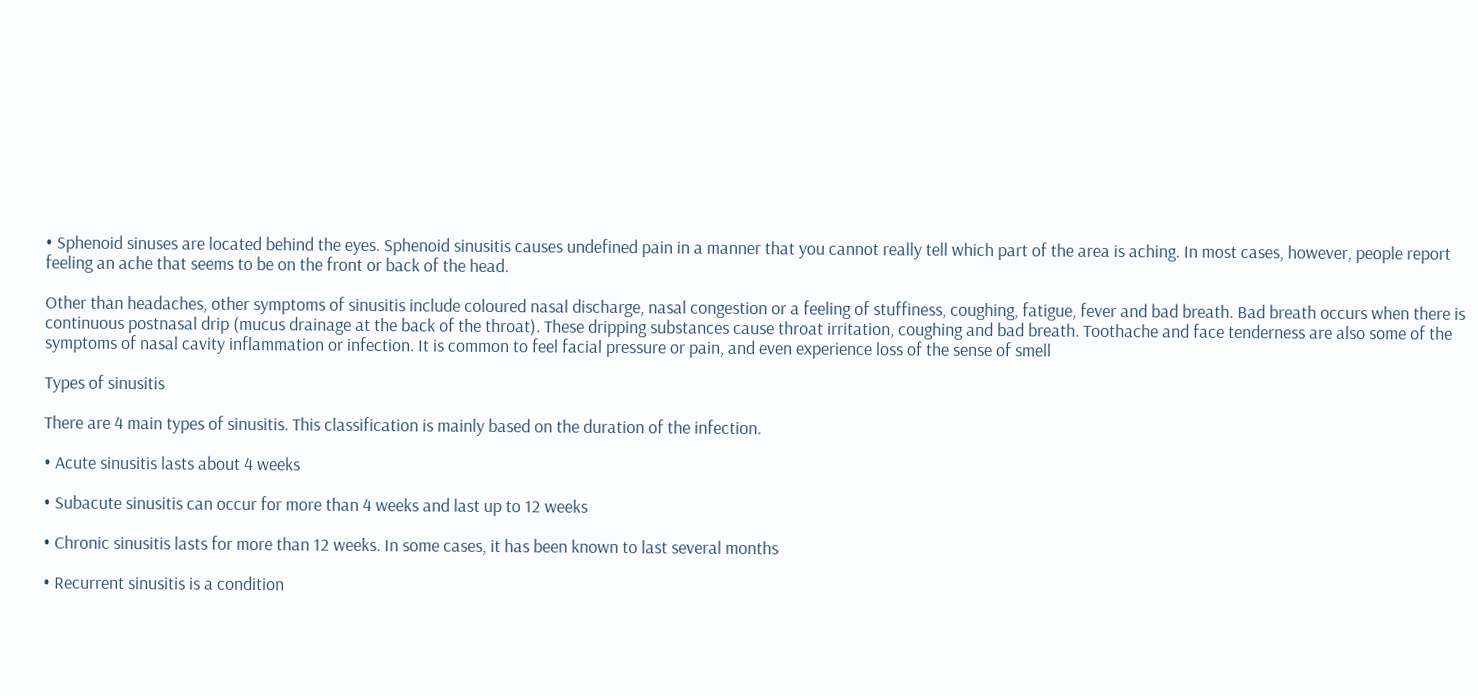• Sphenoid sinuses are located behind the eyes. Sphenoid sinusitis causes undefined pain in a manner that you cannot really tell which part of the area is aching. In most cases, however, people report feeling an ache that seems to be on the front or back of the head.

Other than headaches, other symptoms of sinusitis include coloured nasal discharge, nasal congestion or a feeling of stuffiness, coughing, fatigue, fever and bad breath. Bad breath occurs when there is continuous postnasal drip (mucus drainage at the back of the throat). These dripping substances cause throat irritation, coughing and bad breath. Toothache and face tenderness are also some of the symptoms of nasal cavity inflammation or infection. It is common to feel facial pressure or pain, and even experience loss of the sense of smell

Types of sinusitis

There are 4 main types of sinusitis. This classification is mainly based on the duration of the infection.

• Acute sinusitis lasts about 4 weeks

• Subacute sinusitis can occur for more than 4 weeks and last up to 12 weeks

• Chronic sinusitis lasts for more than 12 weeks. In some cases, it has been known to last several months

• Recurrent sinusitis is a condition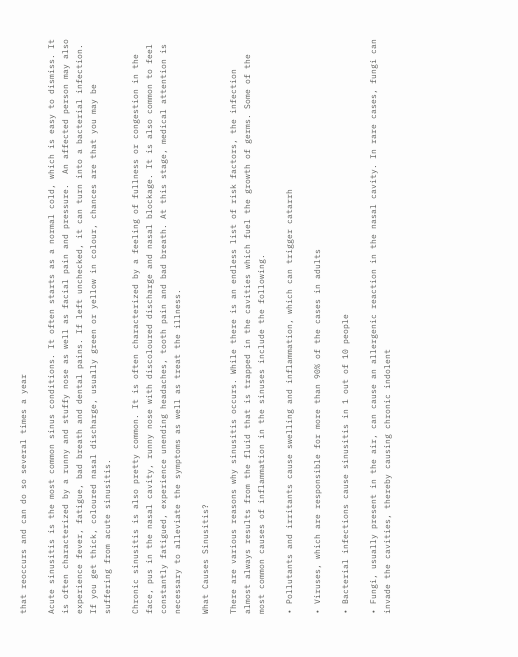that reoccurs and can do so several times a year

Acute sinusitis is the most common sinus conditions. It often starts as a normal cold, which is easy to dismiss. It is often characterized by a runny and stuffy nose as well as facial pain and pressure.  An affected person may also experience fever, fatigue, bad breath and dental pains. If left unchecked, it can turn into a bacterial infection. If you get thick, coloured nasal discharge, usually green or yellow in colour, chances are that you may be suffering from acute sinusitis.

Chronic sinusitis is also pretty common. It is often characterized by a feeling of fullness or congestion in the face, pus in the nasal cavity, runny nose with discoloured discharge and nasal blockage. It is also common to feel constantly fatigued, experience unending headaches, tooth pain and bad breath. At this stage, medical attention is necessary to alleviate the symptoms as well as treat the illness.

What Causes Sinusitis?

There are various reasons why sinusitis occurs. While there is an endless list of risk factors, the infection almost always results from the fluid that is trapped in the cavities which fuel the growth of germs. Some of the most common causes of inflammation in the sinuses include the following.

• Pollutants and irritants cause swelling and inflammation, which can trigger catarrh

• Viruses, which are responsible for more than 90% of the cases in adults

• Bacterial infections cause sinusitis in 1 out of 10 people

• Fungi, usually present in the air, can cause an allergenic reaction in the nasal cavity. In rare cases, fungi can invade the cavities, thereby causing chronic indolent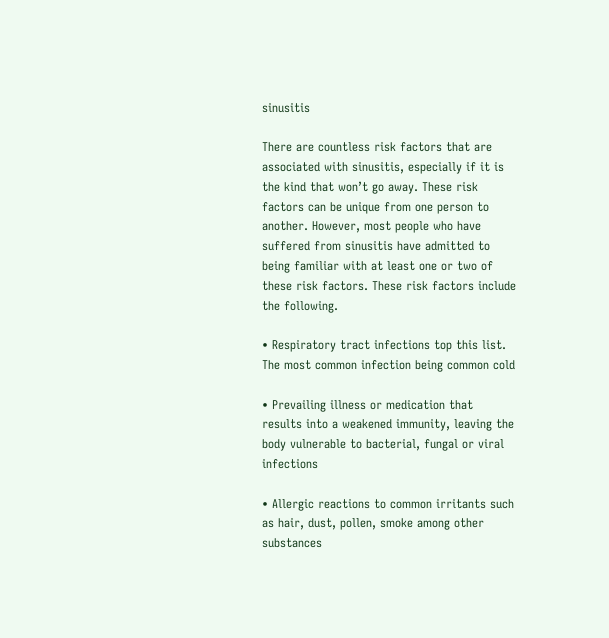sinusitis

There are countless risk factors that are associated with sinusitis, especially if it is the kind that won’t go away. These risk factors can be unique from one person to another. However, most people who have suffered from sinusitis have admitted to being familiar with at least one or two of these risk factors. These risk factors include the following.

• Respiratory tract infections top this list. The most common infection being common cold

• Prevailing illness or medication that results into a weakened immunity, leaving the body vulnerable to bacterial, fungal or viral infections

• Allergic reactions to common irritants such as hair, dust, pollen, smoke among other substances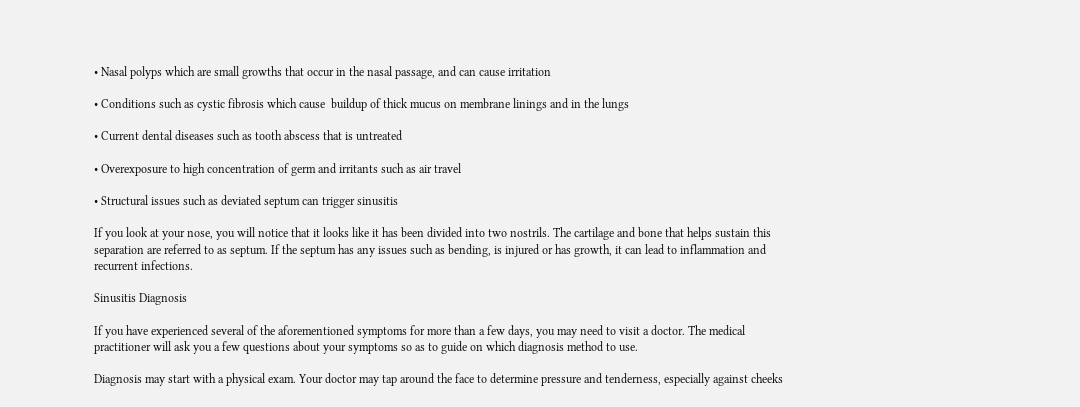• Nasal polyps which are small growths that occur in the nasal passage, and can cause irritation

• Conditions such as cystic fibrosis which cause  buildup of thick mucus on membrane linings and in the lungs

• Current dental diseases such as tooth abscess that is untreated

• Overexposure to high concentration of germ and irritants such as air travel

• Structural issues such as deviated septum can trigger sinusitis

If you look at your nose, you will notice that it looks like it has been divided into two nostrils. The cartilage and bone that helps sustain this separation are referred to as septum. If the septum has any issues such as bending, is injured or has growth, it can lead to inflammation and recurrent infections.

Sinusitis Diagnosis

If you have experienced several of the aforementioned symptoms for more than a few days, you may need to visit a doctor. The medical practitioner will ask you a few questions about your symptoms so as to guide on which diagnosis method to use.

Diagnosis may start with a physical exam. Your doctor may tap around the face to determine pressure and tenderness, especially against cheeks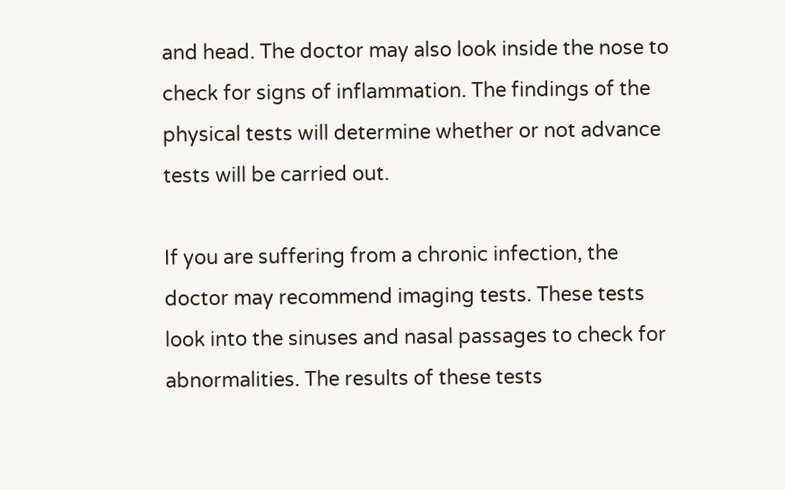and head. The doctor may also look inside the nose to check for signs of inflammation. The findings of the physical tests will determine whether or not advance tests will be carried out.

If you are suffering from a chronic infection, the doctor may recommend imaging tests. These tests look into the sinuses and nasal passages to check for abnormalities. The results of these tests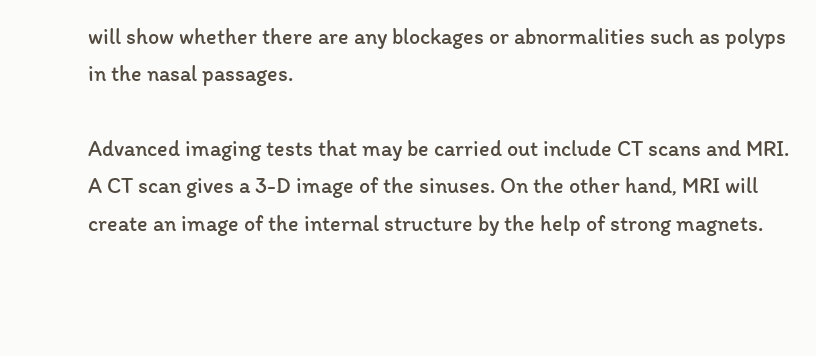will show whether there are any blockages or abnormalities such as polyps in the nasal passages.

Advanced imaging tests that may be carried out include CT scans and MRI. A CT scan gives a 3-D image of the sinuses. On the other hand, MRI will create an image of the internal structure by the help of strong magnets.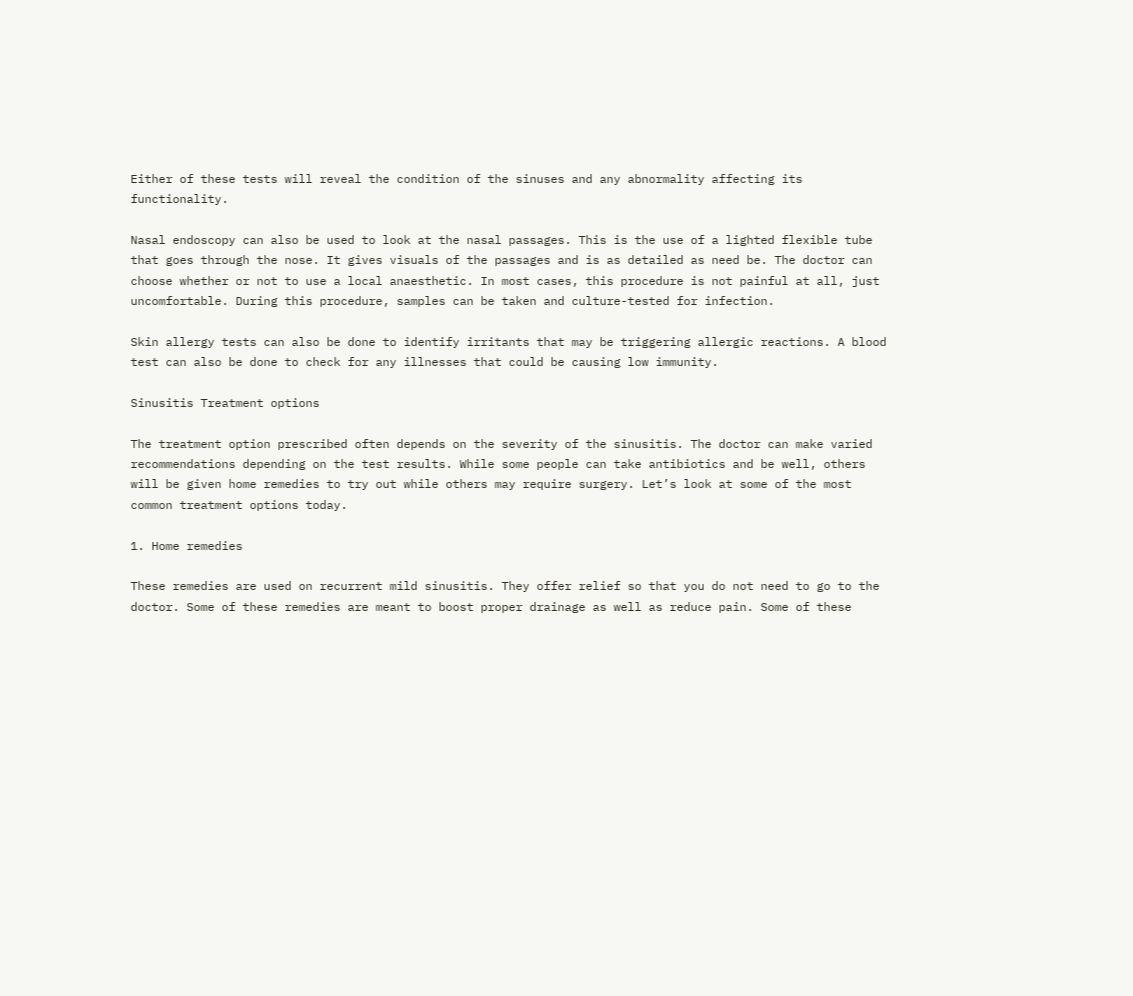Either of these tests will reveal the condition of the sinuses and any abnormality affecting its functionality.

Nasal endoscopy can also be used to look at the nasal passages. This is the use of a lighted flexible tube that goes through the nose. It gives visuals of the passages and is as detailed as need be. The doctor can choose whether or not to use a local anaesthetic. In most cases, this procedure is not painful at all, just uncomfortable. During this procedure, samples can be taken and culture-tested for infection.

Skin allergy tests can also be done to identify irritants that may be triggering allergic reactions. A blood test can also be done to check for any illnesses that could be causing low immunity.

Sinusitis Treatment options

The treatment option prescribed often depends on the severity of the sinusitis. The doctor can make varied recommendations depending on the test results. While some people can take antibiotics and be well, others will be given home remedies to try out while others may require surgery. Let’s look at some of the most common treatment options today.

1. Home remedies

These remedies are used on recurrent mild sinusitis. They offer relief so that you do not need to go to the doctor. Some of these remedies are meant to boost proper drainage as well as reduce pain. Some of these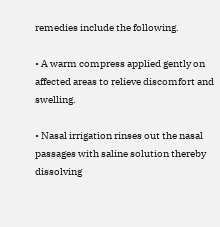remedies include the following.

• A warm compress applied gently on affected areas to relieve discomfort and swelling.

• Nasal irrigation rinses out the nasal passages with saline solution thereby dissolving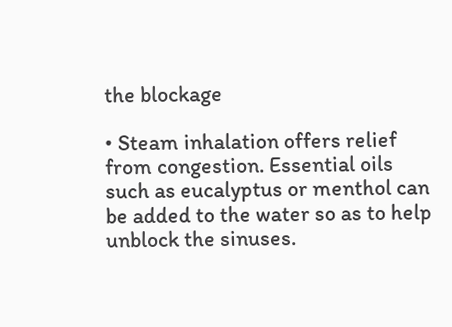the blockage

• Steam inhalation offers relief from congestion. Essential oils such as eucalyptus or menthol can be added to the water so as to help unblock the sinuses.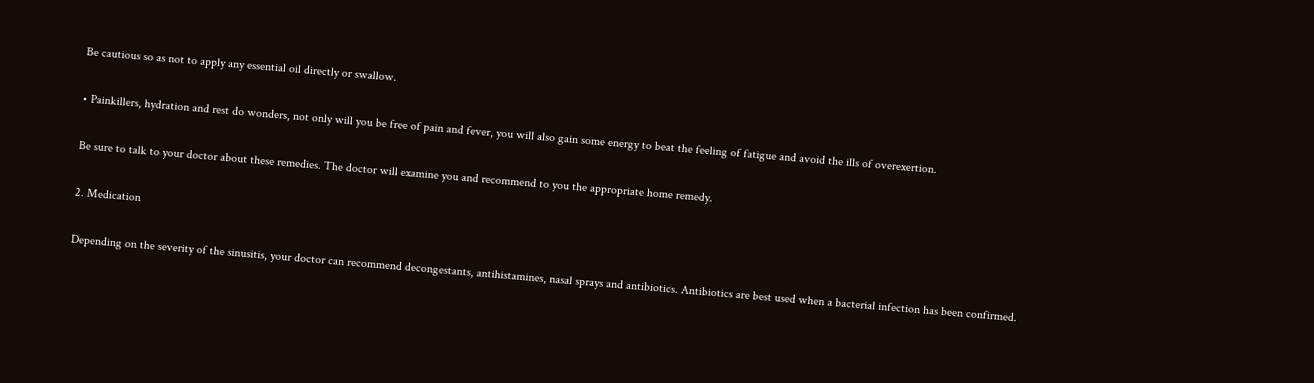Be cautious so as not to apply any essential oil directly or swallow.

• Painkillers, hydration and rest do wonders, not only will you be free of pain and fever, you will also gain some energy to beat the feeling of fatigue and avoid the ills of overexertion.

Be sure to talk to your doctor about these remedies. The doctor will examine you and recommend to you the appropriate home remedy.

2. Medication

Depending on the severity of the sinusitis, your doctor can recommend decongestants, antihistamines, nasal sprays and antibiotics. Antibiotics are best used when a bacterial infection has been confirmed.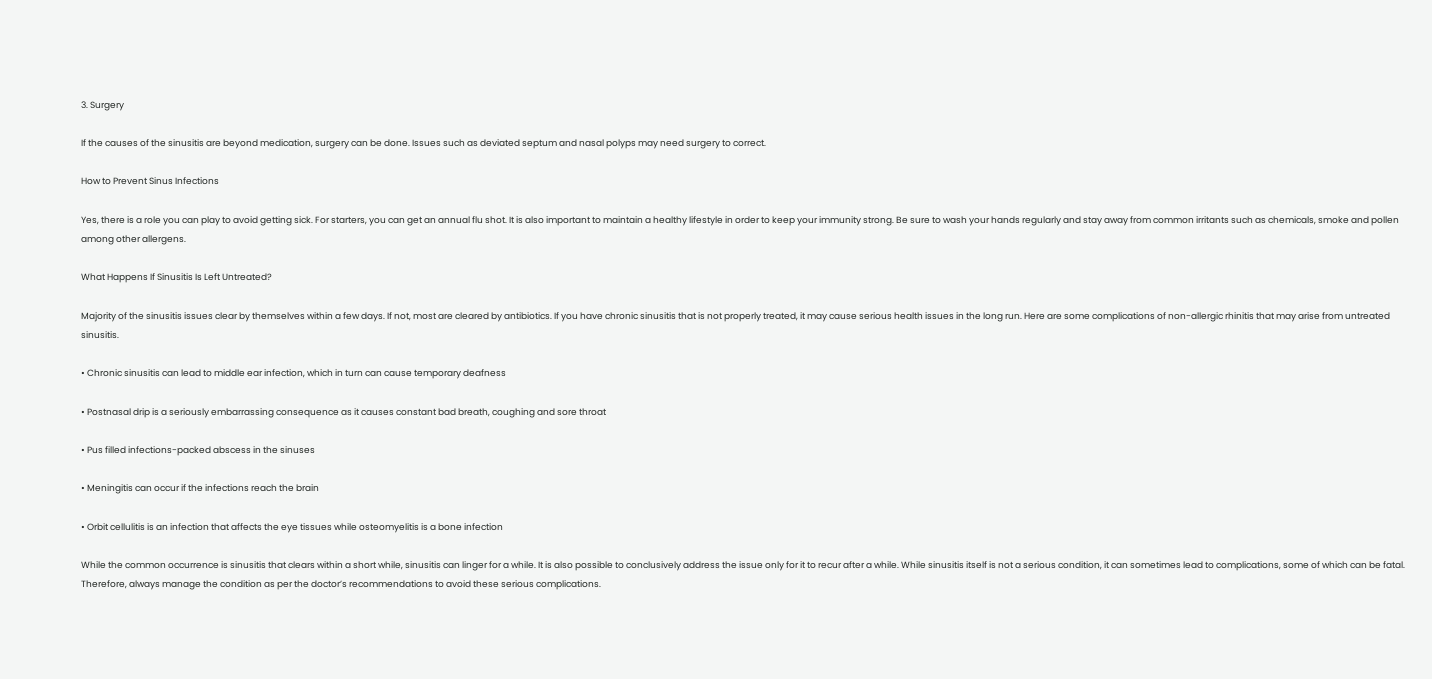3. Surgery

If the causes of the sinusitis are beyond medication, surgery can be done. Issues such as deviated septum and nasal polyps may need surgery to correct.

How to Prevent Sinus Infections

Yes, there is a role you can play to avoid getting sick. For starters, you can get an annual flu shot. It is also important to maintain a healthy lifestyle in order to keep your immunity strong. Be sure to wash your hands regularly and stay away from common irritants such as chemicals, smoke and pollen among other allergens.

What Happens If Sinusitis Is Left Untreated?

Majority of the sinusitis issues clear by themselves within a few days. If not, most are cleared by antibiotics. If you have chronic sinusitis that is not properly treated, it may cause serious health issues in the long run. Here are some complications of non-allergic rhinitis that may arise from untreated sinusitis.

• Chronic sinusitis can lead to middle ear infection, which in turn can cause temporary deafness

• Postnasal drip is a seriously embarrassing consequence as it causes constant bad breath, coughing and sore throat

• Pus filled infections-packed abscess in the sinuses

• Meningitis can occur if the infections reach the brain

• Orbit cellulitis is an infection that affects the eye tissues while osteomyelitis is a bone infection

While the common occurrence is sinusitis that clears within a short while, sinusitis can linger for a while. It is also possible to conclusively address the issue only for it to recur after a while. While sinusitis itself is not a serious condition, it can sometimes lead to complications, some of which can be fatal. Therefore, always manage the condition as per the doctor’s recommendations to avoid these serious complications.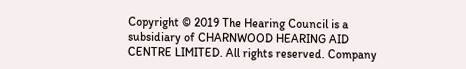Copyright © 2019 The Hearing Council is a subsidiary of CHARNWOOD HEARING AID CENTRE LIMITED. All rights reserved. Company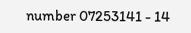number 07253141 - 14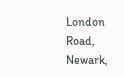London Road, Newark,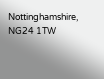Nottinghamshire, NG24 1TW